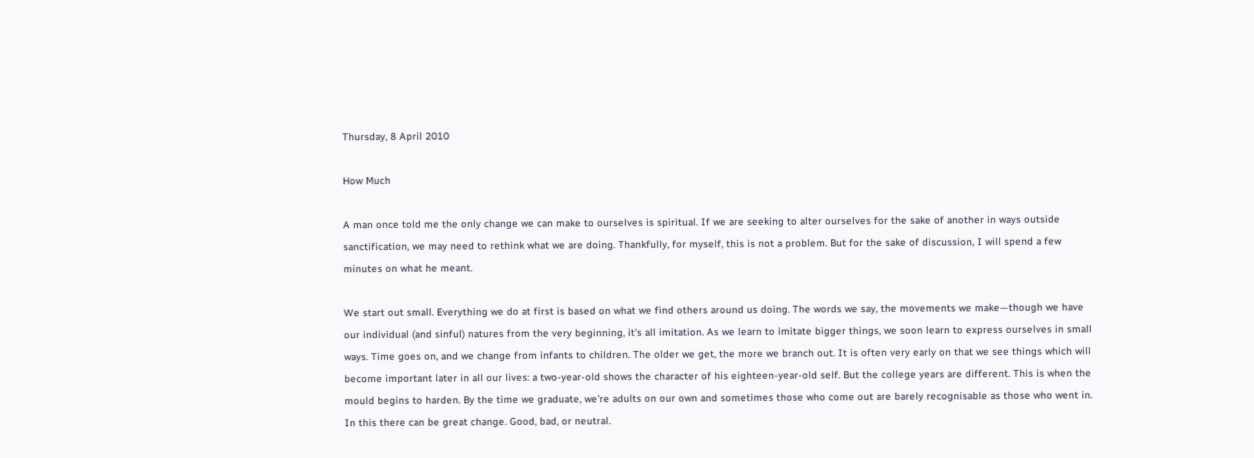Thursday, 8 April 2010

How Much

A man once told me the only change we can make to ourselves is spiritual. If we are seeking to alter ourselves for the sake of another in ways outside sanctification, we may need to rethink what we are doing. Thankfully, for myself, this is not a problem. But for the sake of discussion, I will spend a few minutes on what he meant.

We start out small. Everything we do at first is based on what we find others around us doing. The words we say, the movements we make—though we have our individual (and sinful) natures from the very beginning, it's all imitation. As we learn to imitate bigger things, we soon learn to express ourselves in small ways. Time goes on, and we change from infants to children. The older we get, the more we branch out. It is often very early on that we see things which will become important later in all our lives: a two-year-old shows the character of his eighteen-year-old self. But the college years are different. This is when the mould begins to harden. By the time we graduate, we're adults on our own and sometimes those who come out are barely recognisable as those who went in. In this there can be great change. Good, bad, or neutral.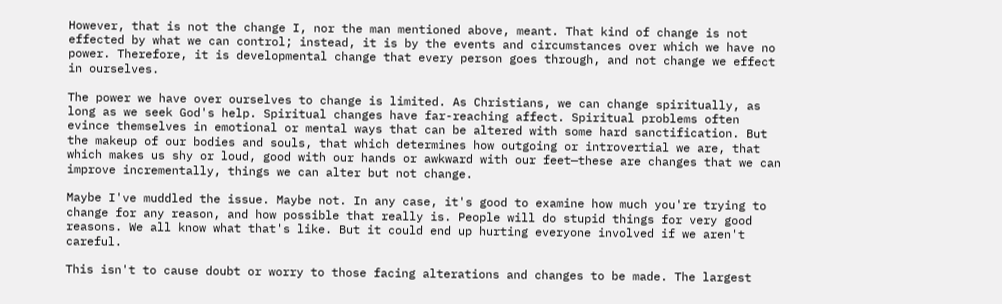However, that is not the change I, nor the man mentioned above, meant. That kind of change is not effected by what we can control; instead, it is by the events and circumstances over which we have no power. Therefore, it is developmental change that every person goes through, and not change we effect in ourselves.

The power we have over ourselves to change is limited. As Christians, we can change spiritually, as long as we seek God's help. Spiritual changes have far-reaching affect. Spiritual problems often evince themselves in emotional or mental ways that can be altered with some hard sanctification. But the makeup of our bodies and souls, that which determines how outgoing or introvertial we are, that which makes us shy or loud, good with our hands or awkward with our feet—these are changes that we can improve incrementally, things we can alter but not change.

Maybe I've muddled the issue. Maybe not. In any case, it's good to examine how much you're trying to change for any reason, and how possible that really is. People will do stupid things for very good reasons. We all know what that's like. But it could end up hurting everyone involved if we aren't careful.

This isn't to cause doubt or worry to those facing alterations and changes to be made. The largest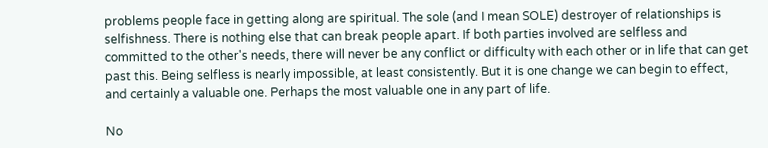problems people face in getting along are spiritual. The sole (and I mean SOLE) destroyer of relationships is selfishness. There is nothing else that can break people apart. If both parties involved are selfless and committed to the other's needs, there will never be any conflict or difficulty with each other or in life that can get past this. Being selfless is nearly impossible, at least consistently. But it is one change we can begin to effect, and certainly a valuable one. Perhaps the most valuable one in any part of life.

No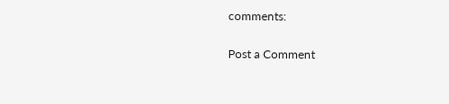comments:

Post a Comment